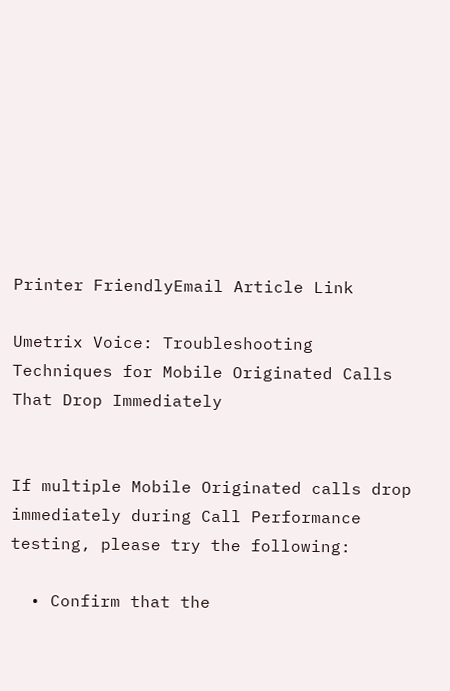Printer FriendlyEmail Article Link

Umetrix Voice: Troubleshooting Techniques for Mobile Originated Calls That Drop Immediately


If multiple Mobile Originated calls drop immediately during Call Performance testing, please try the following:

  • Confirm that the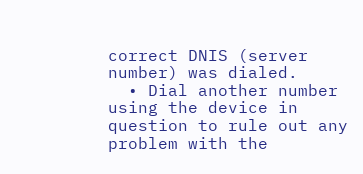correct DNIS (server number) was dialed.
  • Dial another number using the device in question to rule out any problem with the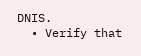DNIS.
  • Verify that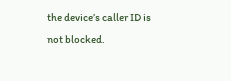the device’s caller ID is not blocked.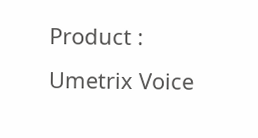Product : Umetrix Voice